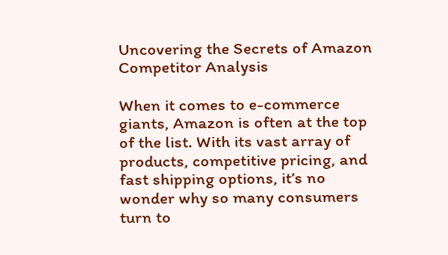Uncovering the Secrets of Amazon Competitor Analysis

When it comes to e-commerce giants, Amazon is often at the top of the list. With its vast array of products, competitive pricing, and fast shipping options, it’s no wonder why so many consumers turn to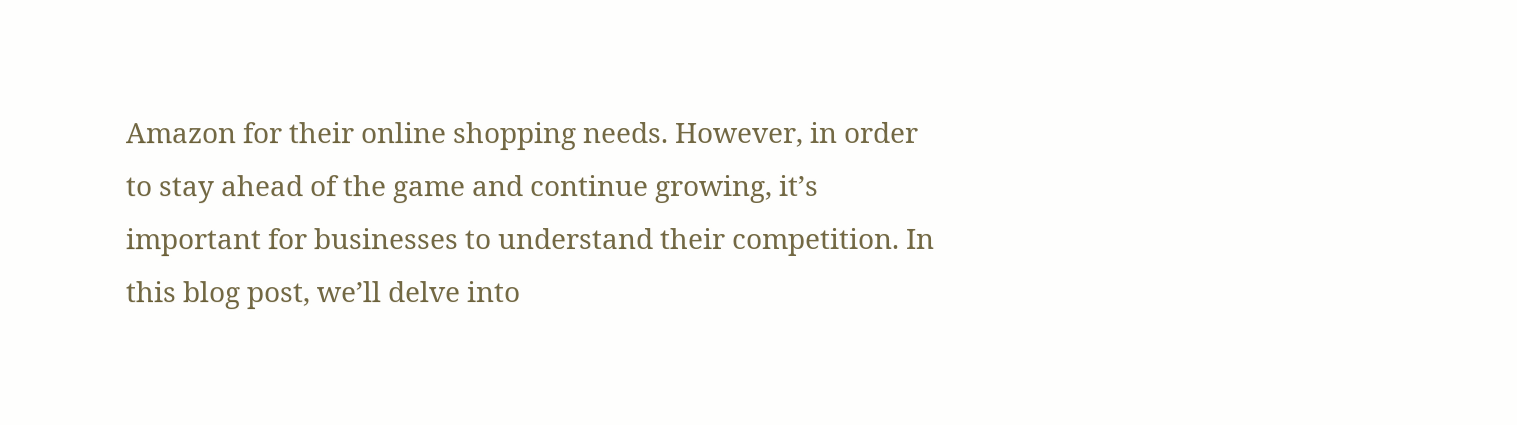Amazon for their online shopping needs. However, in order to stay ahead of the game and continue growing, it’s important for businesses to understand their competition. In this blog post, we’ll delve into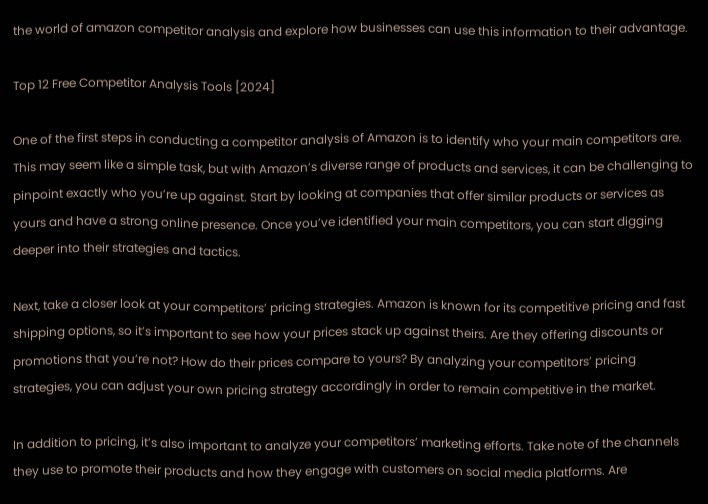the world of amazon competitor analysis and explore how businesses can use this information to their advantage.

Top 12 Free Competitor Analysis Tools [2024]

One of the first steps in conducting a competitor analysis of Amazon is to identify who your main competitors are. This may seem like a simple task, but with Amazon’s diverse range of products and services, it can be challenging to pinpoint exactly who you’re up against. Start by looking at companies that offer similar products or services as yours and have a strong online presence. Once you’ve identified your main competitors, you can start digging deeper into their strategies and tactics.

Next, take a closer look at your competitors’ pricing strategies. Amazon is known for its competitive pricing and fast shipping options, so it’s important to see how your prices stack up against theirs. Are they offering discounts or promotions that you’re not? How do their prices compare to yours? By analyzing your competitors’ pricing strategies, you can adjust your own pricing strategy accordingly in order to remain competitive in the market.

In addition to pricing, it’s also important to analyze your competitors’ marketing efforts. Take note of the channels they use to promote their products and how they engage with customers on social media platforms. Are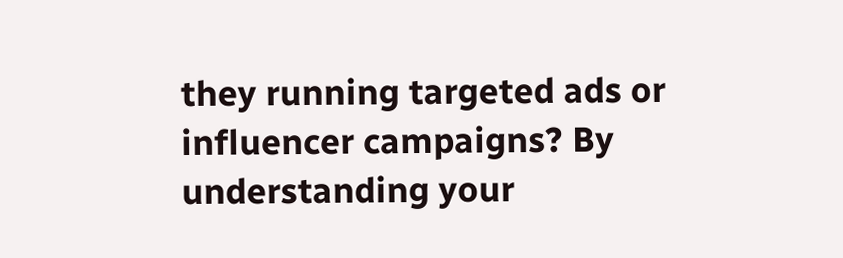they running targeted ads or influencer campaigns? By understanding your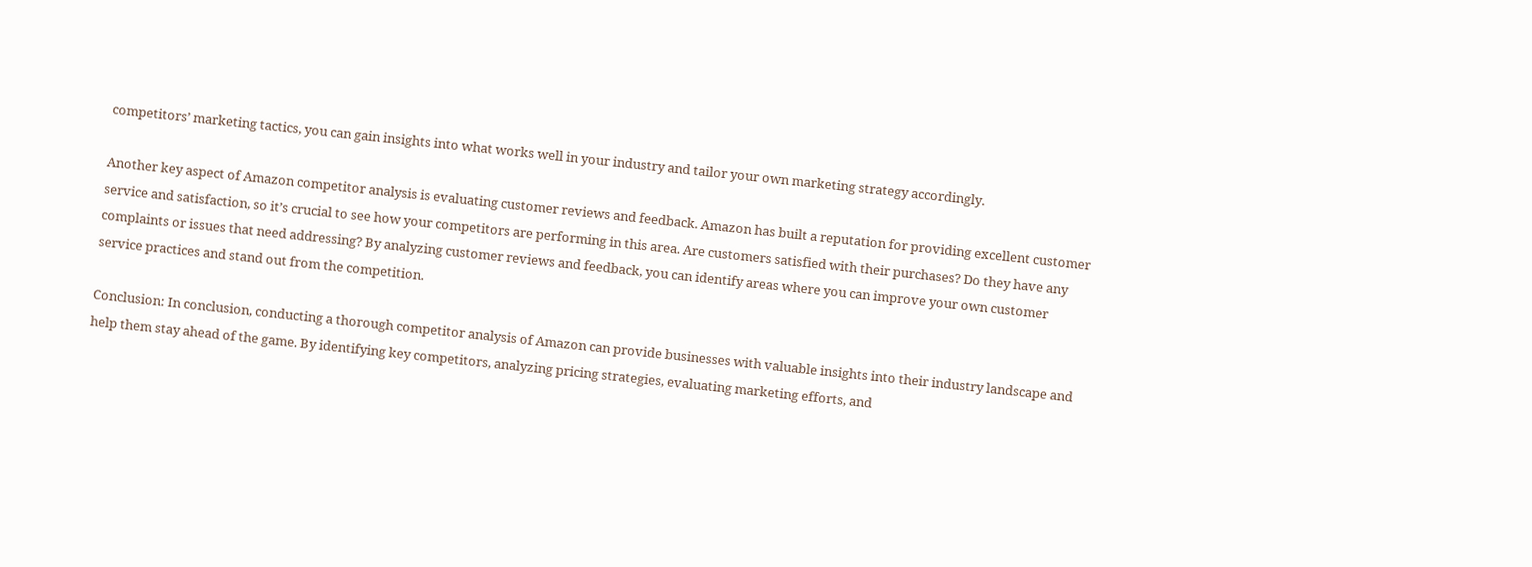competitors’ marketing tactics, you can gain insights into what works well in your industry and tailor your own marketing strategy accordingly.

Another key aspect of Amazon competitor analysis is evaluating customer reviews and feedback. Amazon has built a reputation for providing excellent customer service and satisfaction, so it’s crucial to see how your competitors are performing in this area. Are customers satisfied with their purchases? Do they have any complaints or issues that need addressing? By analyzing customer reviews and feedback, you can identify areas where you can improve your own customer service practices and stand out from the competition.

Conclusion: In conclusion, conducting a thorough competitor analysis of Amazon can provide businesses with valuable insights into their industry landscape and help them stay ahead of the game. By identifying key competitors, analyzing pricing strategies, evaluating marketing efforts, and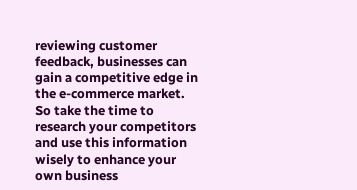reviewing customer feedback, businesses can gain a competitive edge in the e-commerce market. So take the time to research your competitors and use this information wisely to enhance your own business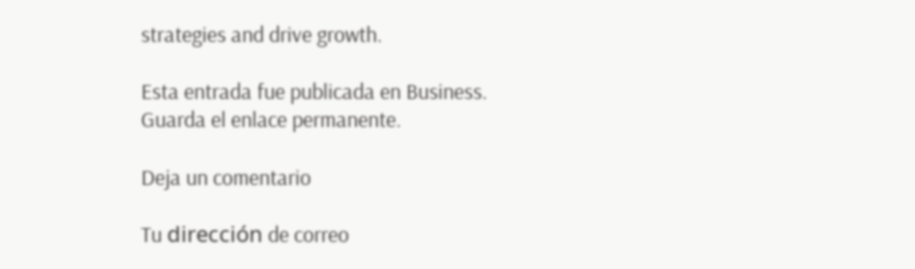strategies and drive growth.

Esta entrada fue publicada en Business. Guarda el enlace permanente.

Deja un comentario

Tu dirección de correo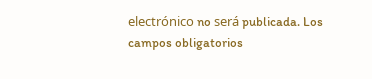electrónico no será publicada. Los campos obligatorios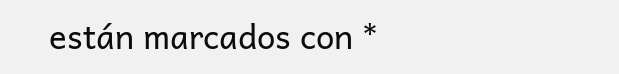están marcados con *